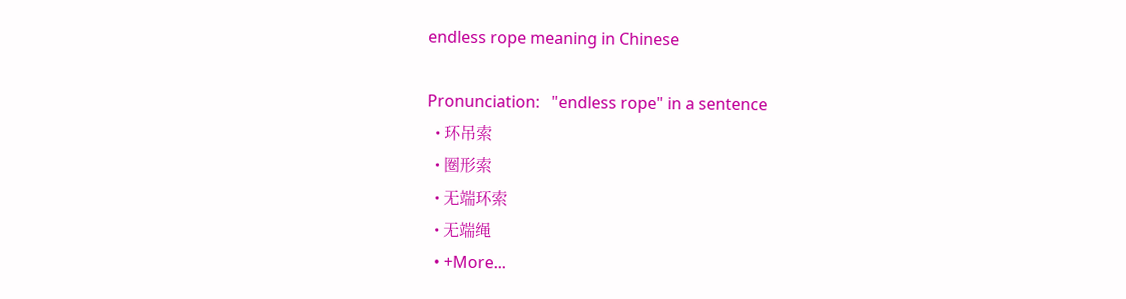endless rope meaning in Chinese

Pronunciation:   "endless rope" in a sentence
  • 环吊索
  • 圈形索
  • 无端环索
  • 无端绳
  • +More...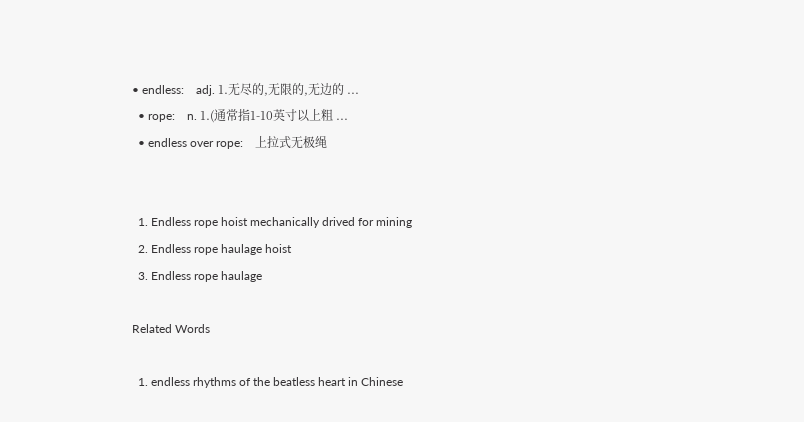• endless:    adj. 1.无尽的,无限的,无边的 ...
  • rope:    n. 1.(通常指1-10英寸以上粗 ...
  • endless over rope:    上拉式无极绳


  1. Endless rope hoist mechanically drived for mining
  2. Endless rope haulage hoist
  3. Endless rope haulage

Related Words

  1. endless rhythms of the beatless heart in Chinese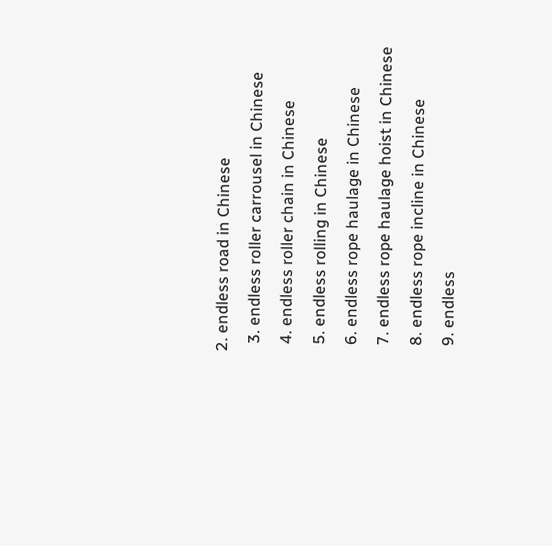2. endless road in Chinese
  3. endless roller carrousel in Chinese
  4. endless roller chain in Chinese
  5. endless rolling in Chinese
  6. endless rope haulage in Chinese
  7. endless rope haulage hoist in Chinese
  8. endless rope incline in Chinese
  9. endless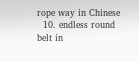rope way in Chinese
  10. endless round belt in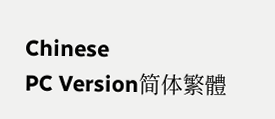Chinese
PC Version简体繁體